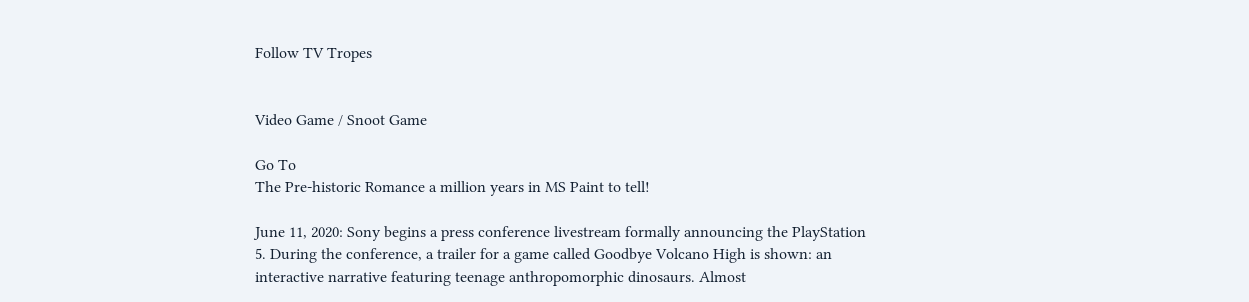Follow TV Tropes


Video Game / Snoot Game

Go To
The Pre-historic Romance a million years in MS Paint to tell!

June 11, 2020: Sony begins a press conference livestream formally announcing the PlayStation 5. During the conference, a trailer for a game called Goodbye Volcano High is shown: an interactive narrative featuring teenage anthropomorphic dinosaurs. Almost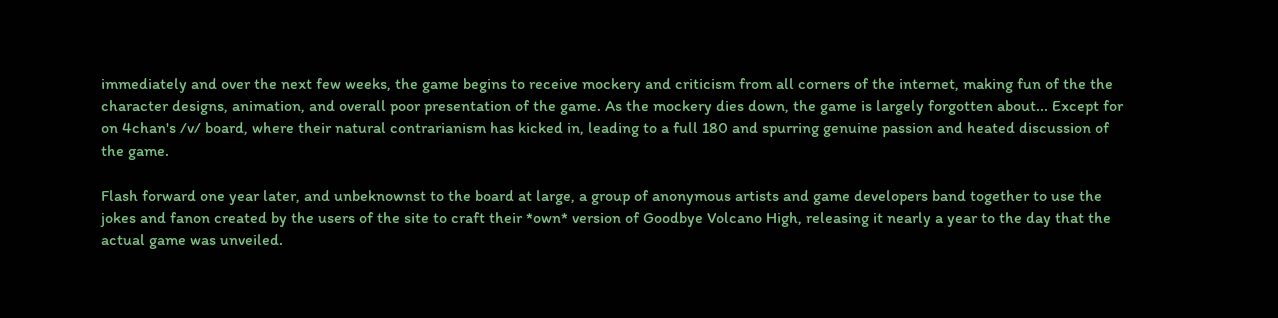immediately and over the next few weeks, the game begins to receive mockery and criticism from all corners of the internet, making fun of the the character designs, animation, and overall poor presentation of the game. As the mockery dies down, the game is largely forgotten about... Except for on 4chan's /v/ board, where their natural contrarianism has kicked in, leading to a full 180 and spurring genuine passion and heated discussion of the game.

Flash forward one year later, and unbeknownst to the board at large, a group of anonymous artists and game developers band together to use the jokes and fanon created by the users of the site to craft their *own* version of Goodbye Volcano High, releasing it nearly a year to the day that the actual game was unveiled.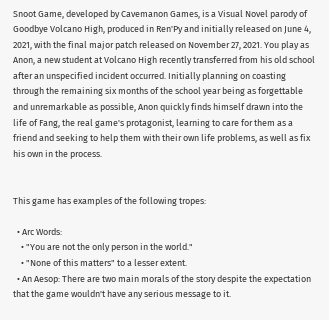Snoot Game, developed by Cavemanon Games, is a Visual Novel parody of Goodbye Volcano High, produced in Ren'Py and initially released on June 4, 2021, with the final major patch released on November 27, 2021. You play as Anon, a new student at Volcano High recently transferred from his old school after an unspecified incident occurred. Initially planning on coasting through the remaining six months of the school year being as forgettable and unremarkable as possible, Anon quickly finds himself drawn into the life of Fang, the real game's protagonist, learning to care for them as a friend and seeking to help them with their own life problems, as well as fix his own in the process.


This game has examples of the following tropes:

  • Arc Words:
    • "You are not the only person in the world."
    • "None of this matters" to a lesser extent.
  • An Aesop: There are two main morals of the story despite the expectation that the game wouldn't have any serious message to it.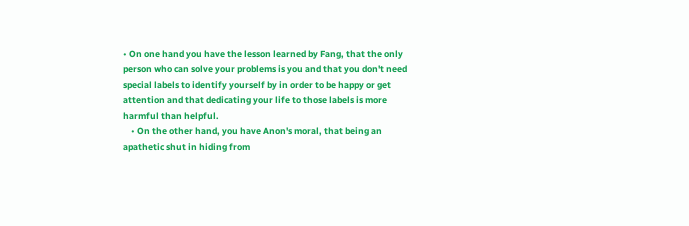• On one hand you have the lesson learned by Fang, that the only person who can solve your problems is you and that you don't need special labels to identify yourself by in order to be happy or get attention and that dedicating your life to those labels is more harmful than helpful.
    • On the other hand, you have Anon's moral, that being an apathetic shut in hiding from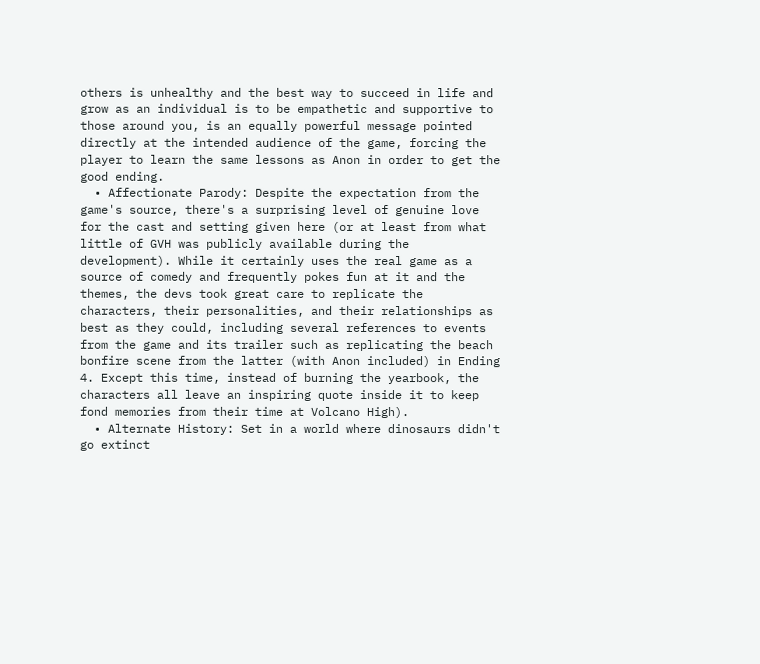others is unhealthy and the best way to succeed in life and grow as an individual is to be empathetic and supportive to those around you, is an equally powerful message pointed directly at the intended audience of the game, forcing the player to learn the same lessons as Anon in order to get the good ending.
  • Affectionate Parody: Despite the expectation from the game's source, there's a surprising level of genuine love for the cast and setting given here (or at least from what little of GVH was publicly available during the development). While it certainly uses the real game as a source of comedy and frequently pokes fun at it and the themes, the devs took great care to replicate the characters, their personalities, and their relationships as best as they could, including several references to events from the game and its trailer such as replicating the beach bonfire scene from the latter (with Anon included) in Ending 4. Except this time, instead of burning the yearbook, the characters all leave an inspiring quote inside it to keep fond memories from their time at Volcano High).
  • Alternate History: Set in a world where dinosaurs didn't go extinct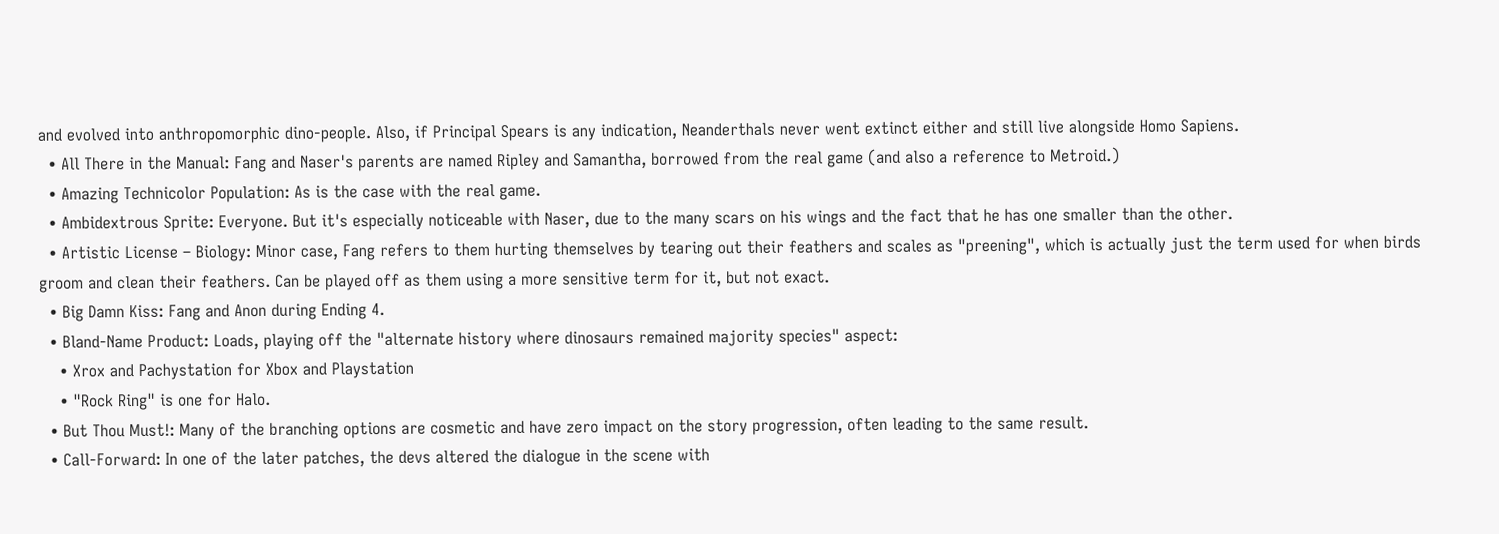and evolved into anthropomorphic dino-people. Also, if Principal Spears is any indication, Neanderthals never went extinct either and still live alongside Homo Sapiens.
  • All There in the Manual: Fang and Naser's parents are named Ripley and Samantha, borrowed from the real game (and also a reference to Metroid.)
  • Amazing Technicolor Population: As is the case with the real game.
  • Ambidextrous Sprite: Everyone. But it's especially noticeable with Naser, due to the many scars on his wings and the fact that he has one smaller than the other.
  • Artistic License – Biology: Minor case, Fang refers to them hurting themselves by tearing out their feathers and scales as "preening", which is actually just the term used for when birds groom and clean their feathers. Can be played off as them using a more sensitive term for it, but not exact.
  • Big Damn Kiss: Fang and Anon during Ending 4.
  • Bland-Name Product: Loads, playing off the "alternate history where dinosaurs remained majority species" aspect:
    • Xrox and Pachystation for Xbox and Playstation
    • "Rock Ring" is one for Halo.
  • But Thou Must!: Many of the branching options are cosmetic and have zero impact on the story progression, often leading to the same result.
  • Call-Forward: In one of the later patches, the devs altered the dialogue in the scene with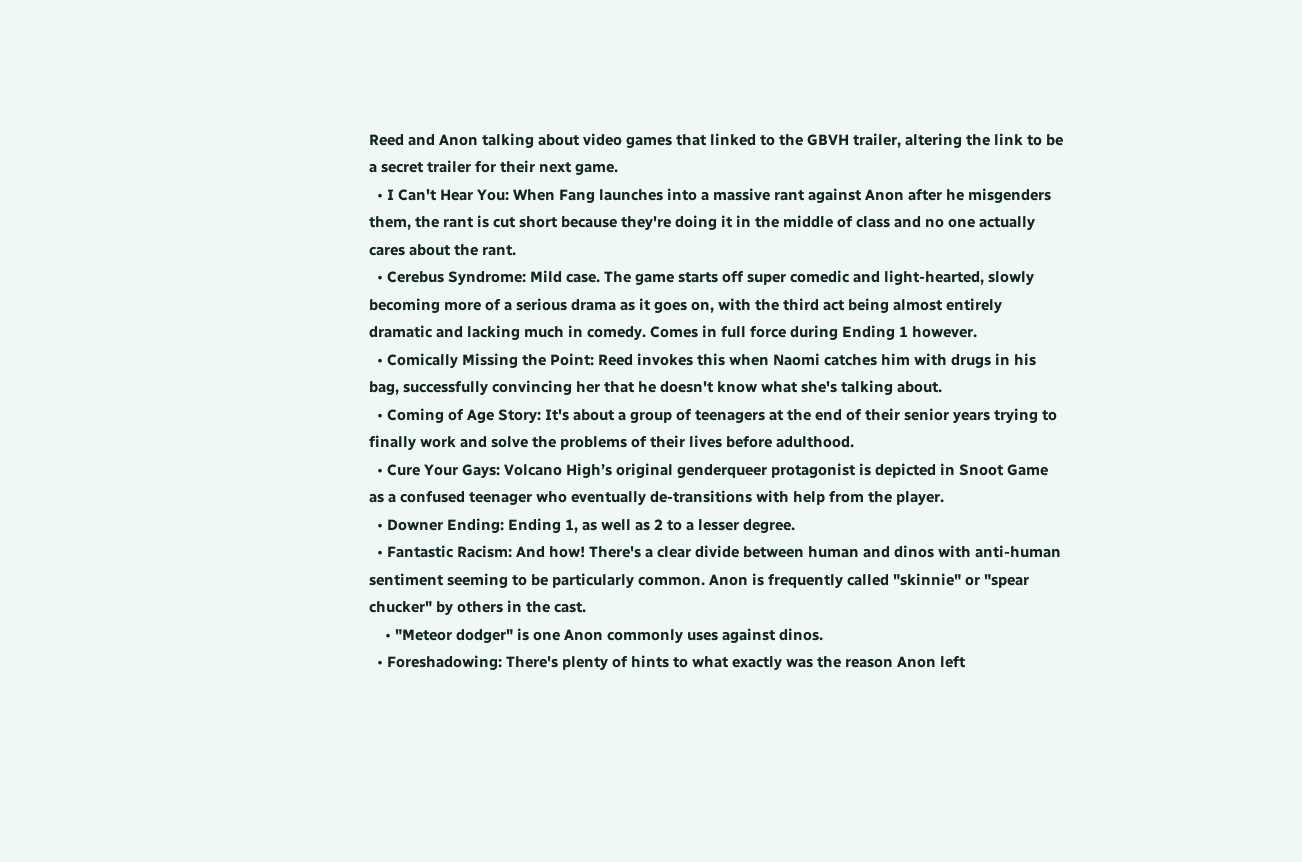Reed and Anon talking about video games that linked to the GBVH trailer, altering the link to be a secret trailer for their next game.
  • I Can't Hear You: When Fang launches into a massive rant against Anon after he misgenders them, the rant is cut short because they're doing it in the middle of class and no one actually cares about the rant.
  • Cerebus Syndrome: Mild case. The game starts off super comedic and light-hearted, slowly becoming more of a serious drama as it goes on, with the third act being almost entirely dramatic and lacking much in comedy. Comes in full force during Ending 1 however.
  • Comically Missing the Point: Reed invokes this when Naomi catches him with drugs in his bag, successfully convincing her that he doesn't know what she's talking about.
  • Coming of Age Story: It's about a group of teenagers at the end of their senior years trying to finally work and solve the problems of their lives before adulthood.
  • Cure Your Gays: Volcano High’s original genderqueer protagonist is depicted in Snoot Game as a confused teenager who eventually de-transitions with help from the player.
  • Downer Ending: Ending 1, as well as 2 to a lesser degree.
  • Fantastic Racism: And how! There's a clear divide between human and dinos with anti-human sentiment seeming to be particularly common. Anon is frequently called "skinnie" or "spear chucker" by others in the cast.
    • "Meteor dodger" is one Anon commonly uses against dinos.
  • Foreshadowing: There's plenty of hints to what exactly was the reason Anon left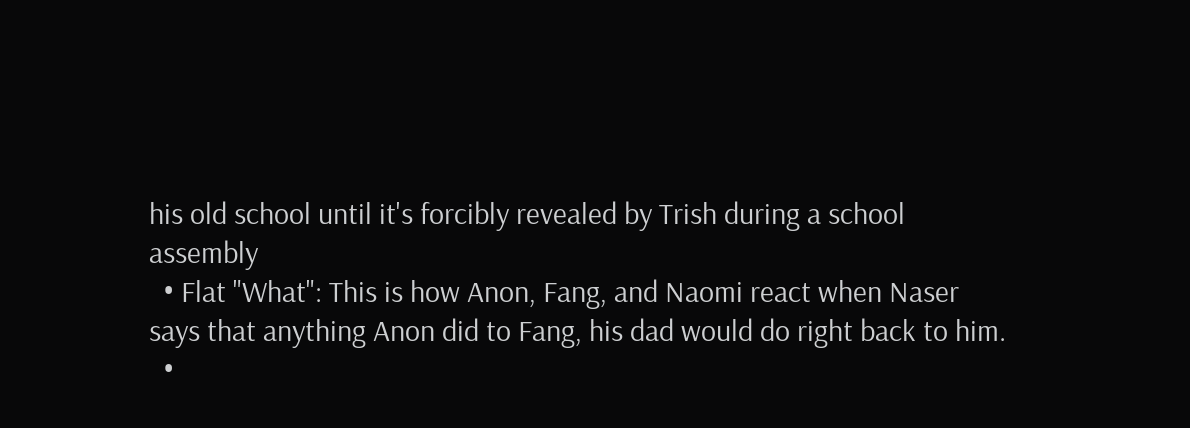his old school until it's forcibly revealed by Trish during a school assembly
  • Flat "What": This is how Anon, Fang, and Naomi react when Naser says that anything Anon did to Fang, his dad would do right back to him.
  •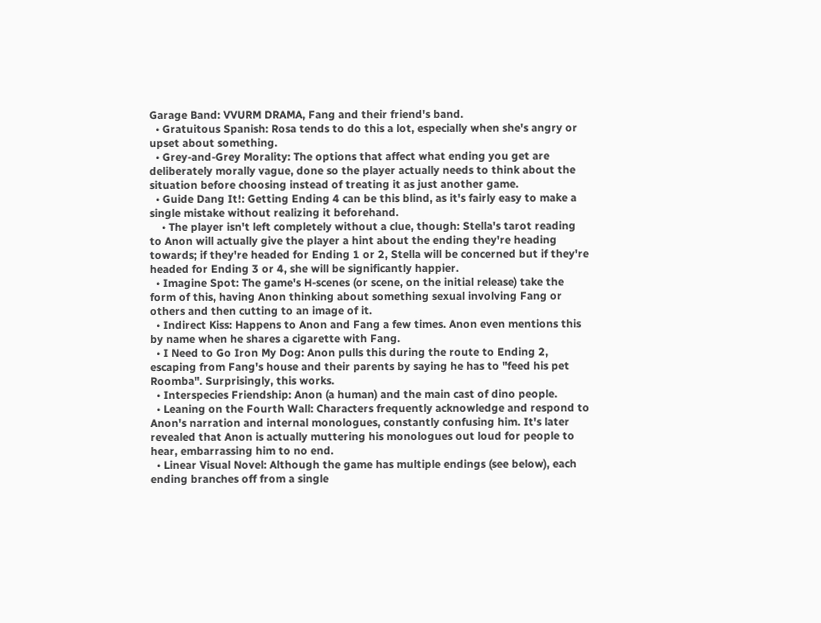Garage Band: VVURM DRAMA, Fang and their friend's band.
  • Gratuitous Spanish: Rosa tends to do this a lot, especially when she's angry or upset about something.
  • Grey-and-Grey Morality: The options that affect what ending you get are deliberately morally vague, done so the player actually needs to think about the situation before choosing instead of treating it as just another game.
  • Guide Dang It!: Getting Ending 4 can be this blind, as it's fairly easy to make a single mistake without realizing it beforehand.
    • The player isn't left completely without a clue, though: Stella's tarot reading to Anon will actually give the player a hint about the ending they're heading towards; if they're headed for Ending 1 or 2, Stella will be concerned but if they're headed for Ending 3 or 4, she will be significantly happier.
  • Imagine Spot: The game's H-scenes (or scene, on the initial release) take the form of this, having Anon thinking about something sexual involving Fang or others and then cutting to an image of it.
  • Indirect Kiss: Happens to Anon and Fang a few times. Anon even mentions this by name when he shares a cigarette with Fang.
  • I Need to Go Iron My Dog: Anon pulls this during the route to Ending 2, escaping from Fang's house and their parents by saying he has to "feed his pet Roomba". Surprisingly, this works.
  • Interspecies Friendship: Anon (a human) and the main cast of dino people.
  • Leaning on the Fourth Wall: Characters frequently acknowledge and respond to Anon's narration and internal monologues, constantly confusing him. It's later revealed that Anon is actually muttering his monologues out loud for people to hear, embarrassing him to no end.
  • Linear Visual Novel: Although the game has multiple endings (see below), each ending branches off from a single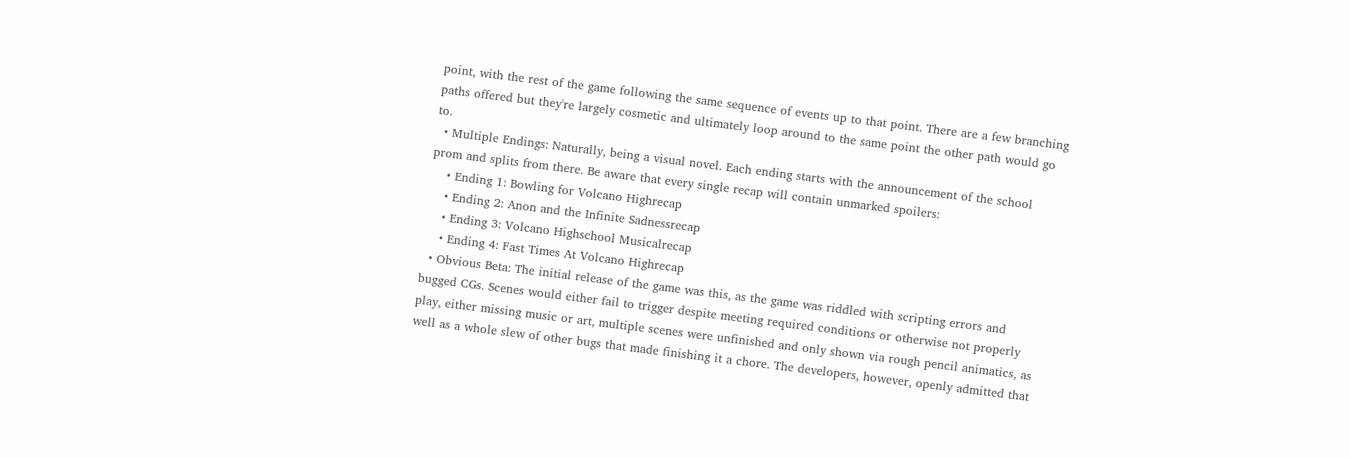point, with the rest of the game following the same sequence of events up to that point. There are a few branching paths offered but they're largely cosmetic and ultimately loop around to the same point the other path would go to.
  • Multiple Endings: Naturally, being a visual novel. Each ending starts with the announcement of the school prom and splits from there. Be aware that every single recap will contain unmarked spoilers:
    • Ending 1: Bowling for Volcano Highrecap
    • Ending 2: Anon and the Infinite Sadnessrecap
    • Ending 3: Volcano Highschool Musicalrecap
    • Ending 4: Fast Times At Volcano Highrecap
  • Obvious Beta: The initial release of the game was this, as the game was riddled with scripting errors and bugged CGs. Scenes would either fail to trigger despite meeting required conditions or otherwise not properly play, either missing music or art, multiple scenes were unfinished and only shown via rough pencil animatics, as well as a whole slew of other bugs that made finishing it a chore. The developers, however, openly admitted that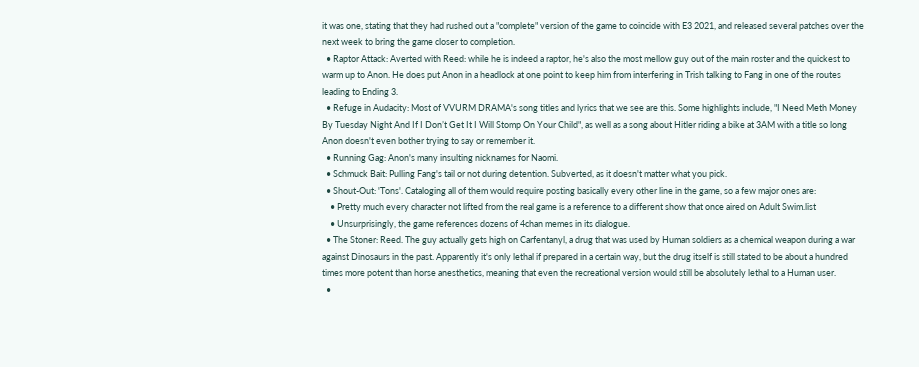it was one, stating that they had rushed out a "complete" version of the game to coincide with E3 2021, and released several patches over the next week to bring the game closer to completion.
  • Raptor Attack: Averted with Reed: while he is indeed a raptor, he's also the most mellow guy out of the main roster and the quickest to warm up to Anon. He does put Anon in a headlock at one point to keep him from interfering in Trish talking to Fang in one of the routes leading to Ending 3.
  • Refuge in Audacity: Most of VVURM DRAMA's song titles and lyrics that we see are this. Some highlights include, "I Need Meth Money By Tuesday Night And If I Don’t Get It I Will Stomp On Your Child", as well as a song about Hitler riding a bike at 3AM with a title so long Anon doesn't even bother trying to say or remember it.
  • Running Gag: Anon's many insulting nicknames for Naomi.
  • Schmuck Bait: Pulling Fang's tail or not during detention. Subverted, as it doesn't matter what you pick.
  • Shout-Out: 'Tons'. Cataloging all of them would require posting basically every other line in the game, so a few major ones are:
    • Pretty much every character not lifted from the real game is a reference to a different show that once aired on Adult Swim.list
    • Unsurprisingly, the game references dozens of 4chan memes in its dialogue.
  • The Stoner: Reed. The guy actually gets high on Carfentanyl, a drug that was used by Human soldiers as a chemical weapon during a war against Dinosaurs in the past. Apparently it's only lethal if prepared in a certain way, but the drug itself is still stated to be about a hundred times more potent than horse anesthetics, meaning that even the recreational version would still be absolutely lethal to a Human user.
  •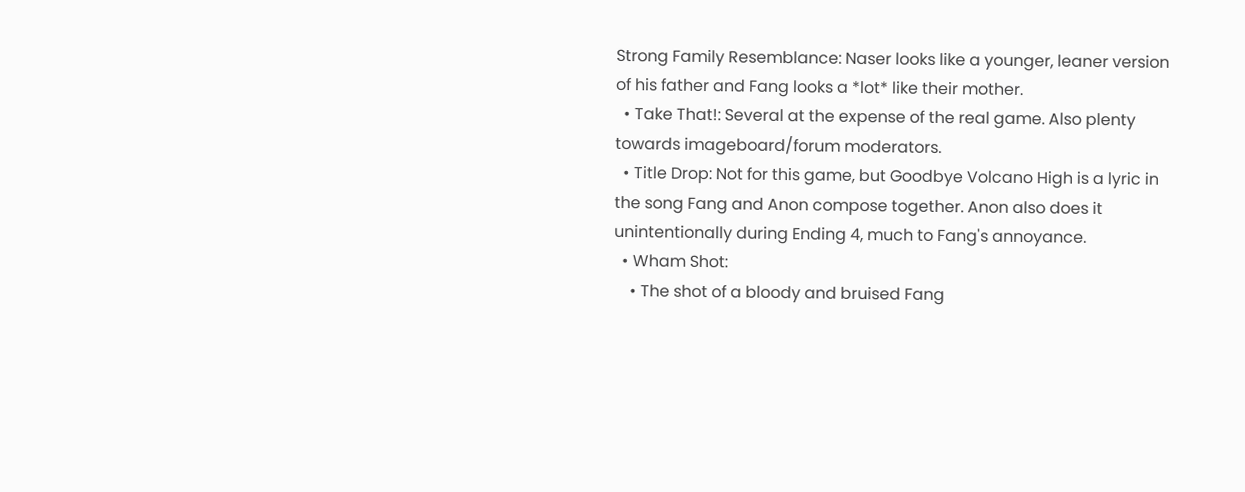Strong Family Resemblance: Naser looks like a younger, leaner version of his father and Fang looks a *lot* like their mother.
  • Take That!: Several at the expense of the real game. Also plenty towards imageboard/forum moderators.
  • Title Drop: Not for this game, but Goodbye Volcano High is a lyric in the song Fang and Anon compose together. Anon also does it unintentionally during Ending 4, much to Fang's annoyance.
  • Wham Shot:
    • The shot of a bloody and bruised Fang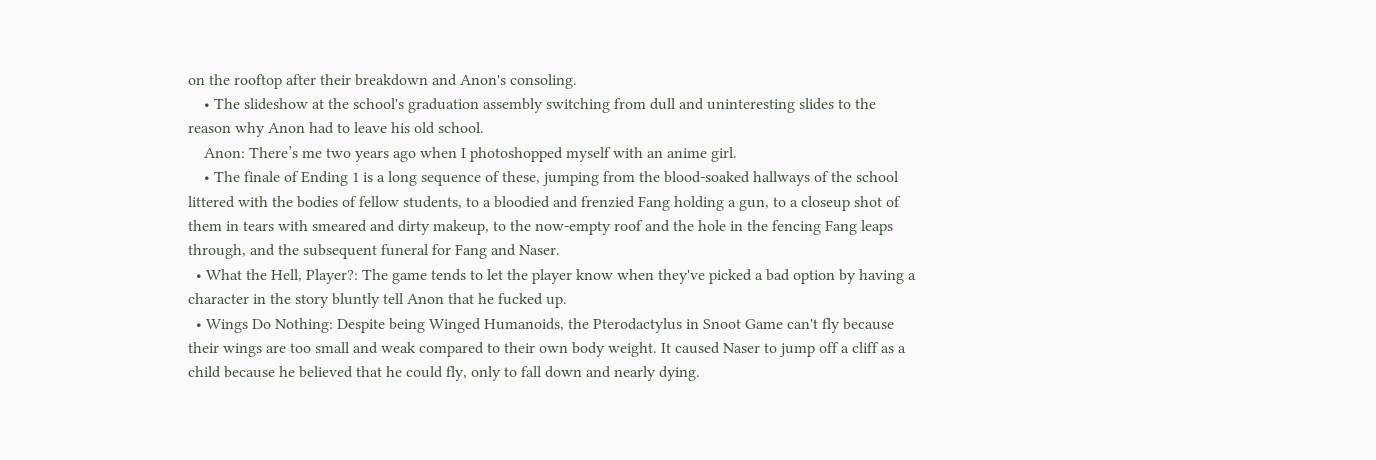on the rooftop after their breakdown and Anon's consoling.
    • The slideshow at the school's graduation assembly switching from dull and uninteresting slides to the reason why Anon had to leave his old school.
    Anon: There’s me two years ago when I photoshopped myself with an anime girl.
    • The finale of Ending 1 is a long sequence of these, jumping from the blood-soaked hallways of the school littered with the bodies of fellow students, to a bloodied and frenzied Fang holding a gun, to a closeup shot of them in tears with smeared and dirty makeup, to the now-empty roof and the hole in the fencing Fang leaps through, and the subsequent funeral for Fang and Naser.
  • What the Hell, Player?: The game tends to let the player know when they've picked a bad option by having a character in the story bluntly tell Anon that he fucked up.
  • Wings Do Nothing: Despite being Winged Humanoids, the Pterodactylus in Snoot Game can't fly because their wings are too small and weak compared to their own body weight. It caused Naser to jump off a cliff as a child because he believed that he could fly, only to fall down and nearly dying.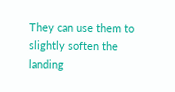They can use them to slightly soften the landing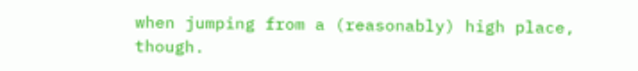when jumping from a (reasonably) high place, though.